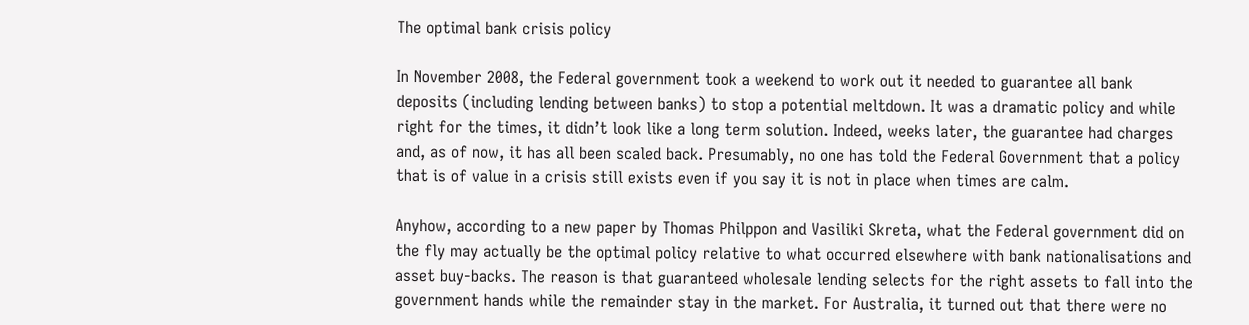The optimal bank crisis policy

In November 2008, the Federal government took a weekend to work out it needed to guarantee all bank deposits (including lending between banks) to stop a potential meltdown. It was a dramatic policy and while right for the times, it didn’t look like a long term solution. Indeed, weeks later, the guarantee had charges and, as of now, it has all been scaled back. Presumably, no one has told the Federal Government that a policy that is of value in a crisis still exists even if you say it is not in place when times are calm.

Anyhow, according to a new paper by Thomas Philppon and Vasiliki Skreta, what the Federal government did on the fly may actually be the optimal policy relative to what occurred elsewhere with bank nationalisations and asset buy-backs. The reason is that guaranteed wholesale lending selects for the right assets to fall into the government hands while the remainder stay in the market. For Australia, it turned out that there were no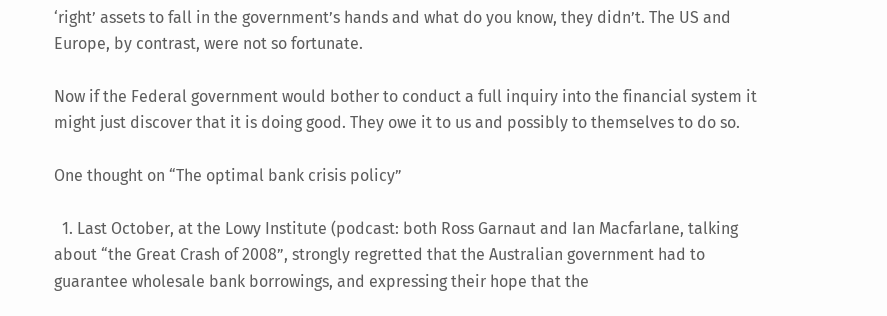‘right’ assets to fall in the government’s hands and what do you know, they didn’t. The US and Europe, by contrast, were not so fortunate.

Now if the Federal government would bother to conduct a full inquiry into the financial system it might just discover that it is doing good. They owe it to us and possibly to themselves to do so.

One thought on “The optimal bank crisis policy”

  1. Last October, at the Lowy Institute (podcast: both Ross Garnaut and Ian Macfarlane, talking about “the Great Crash of 2008”, strongly regretted that the Australian government had to guarantee wholesale bank borrowings, and expressing their hope that the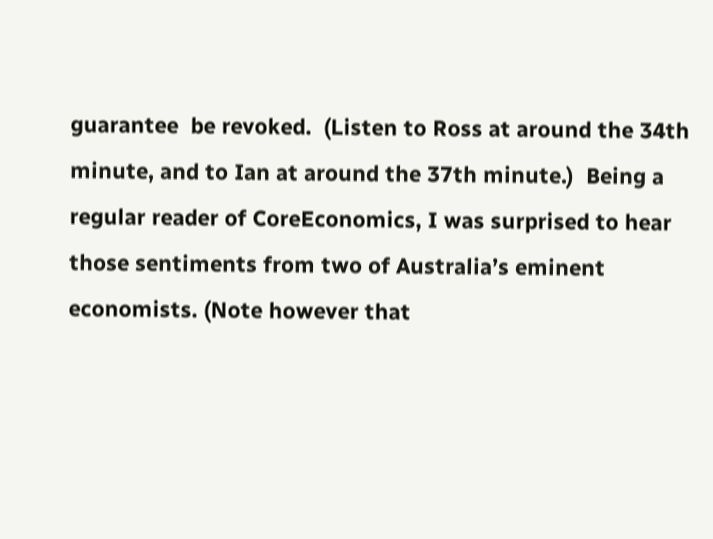guarantee  be revoked.  (Listen to Ross at around the 34th minute, and to Ian at around the 37th minute.)  Being a regular reader of CoreEconomics, I was surprised to hear those sentiments from two of Australia’s eminent economists. (Note however that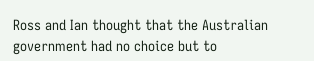Ross and Ian thought that the Australian government had no choice but to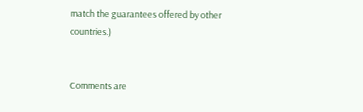match the guarantees offered by other countries.)


Comments are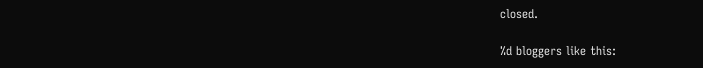closed.

%d bloggers like this: